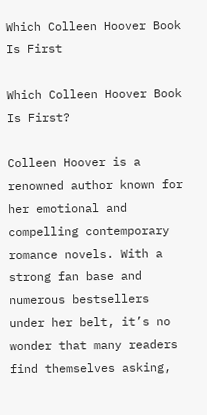Which Colleen Hoover Book Is First

Which Colleen Hoover Book Is First?

Colleen Hoover is a renowned author known for her emotional and compelling contemporary romance novels. With a strong fan base and numerous bestsellers under her belt, it’s no wonder that many readers find themselves asking,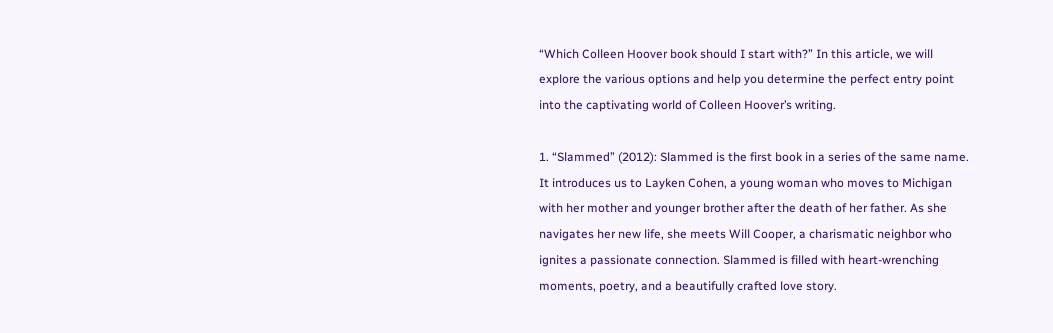“Which Colleen Hoover book should I start with?” In this article, we will explore the various options and help you determine the perfect entry point into the captivating world of Colleen Hoover’s writing.

1. “Slammed” (2012): Slammed is the first book in a series of the same name. It introduces us to Layken Cohen, a young woman who moves to Michigan with her mother and younger brother after the death of her father. As she navigates her new life, she meets Will Cooper, a charismatic neighbor who ignites a passionate connection. Slammed is filled with heart-wrenching moments, poetry, and a beautifully crafted love story.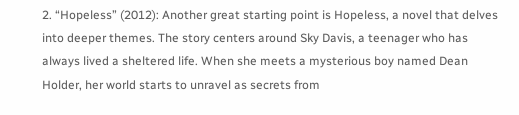2. “Hopeless” (2012): Another great starting point is Hopeless, a novel that delves into deeper themes. The story centers around Sky Davis, a teenager who has always lived a sheltered life. When she meets a mysterious boy named Dean Holder, her world starts to unravel as secrets from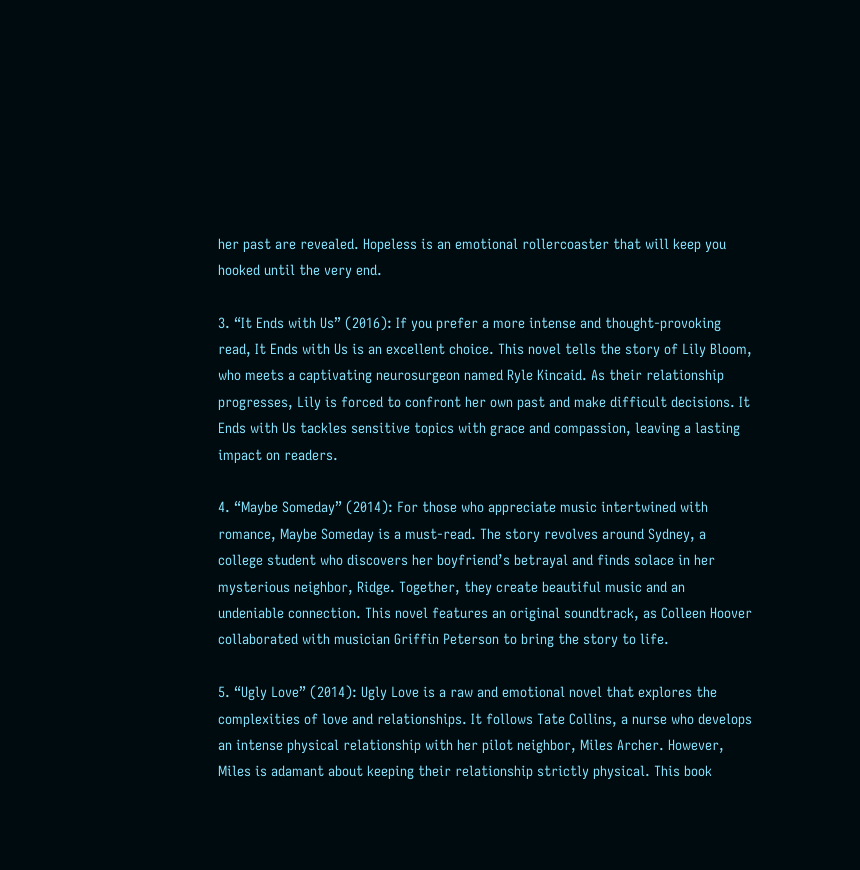her past are revealed. Hopeless is an emotional rollercoaster that will keep you hooked until the very end.

3. “It Ends with Us” (2016): If you prefer a more intense and thought-provoking read, It Ends with Us is an excellent choice. This novel tells the story of Lily Bloom, who meets a captivating neurosurgeon named Ryle Kincaid. As their relationship progresses, Lily is forced to confront her own past and make difficult decisions. It Ends with Us tackles sensitive topics with grace and compassion, leaving a lasting impact on readers.

4. “Maybe Someday” (2014): For those who appreciate music intertwined with romance, Maybe Someday is a must-read. The story revolves around Sydney, a college student who discovers her boyfriend’s betrayal and finds solace in her mysterious neighbor, Ridge. Together, they create beautiful music and an undeniable connection. This novel features an original soundtrack, as Colleen Hoover collaborated with musician Griffin Peterson to bring the story to life.

5. “Ugly Love” (2014): Ugly Love is a raw and emotional novel that explores the complexities of love and relationships. It follows Tate Collins, a nurse who develops an intense physical relationship with her pilot neighbor, Miles Archer. However, Miles is adamant about keeping their relationship strictly physical. This book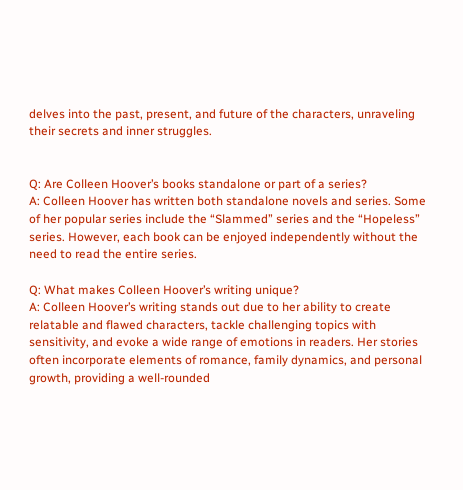delves into the past, present, and future of the characters, unraveling their secrets and inner struggles.


Q: Are Colleen Hoover’s books standalone or part of a series?
A: Colleen Hoover has written both standalone novels and series. Some of her popular series include the “Slammed” series and the “Hopeless” series. However, each book can be enjoyed independently without the need to read the entire series.

Q: What makes Colleen Hoover’s writing unique?
A: Colleen Hoover’s writing stands out due to her ability to create relatable and flawed characters, tackle challenging topics with sensitivity, and evoke a wide range of emotions in readers. Her stories often incorporate elements of romance, family dynamics, and personal growth, providing a well-rounded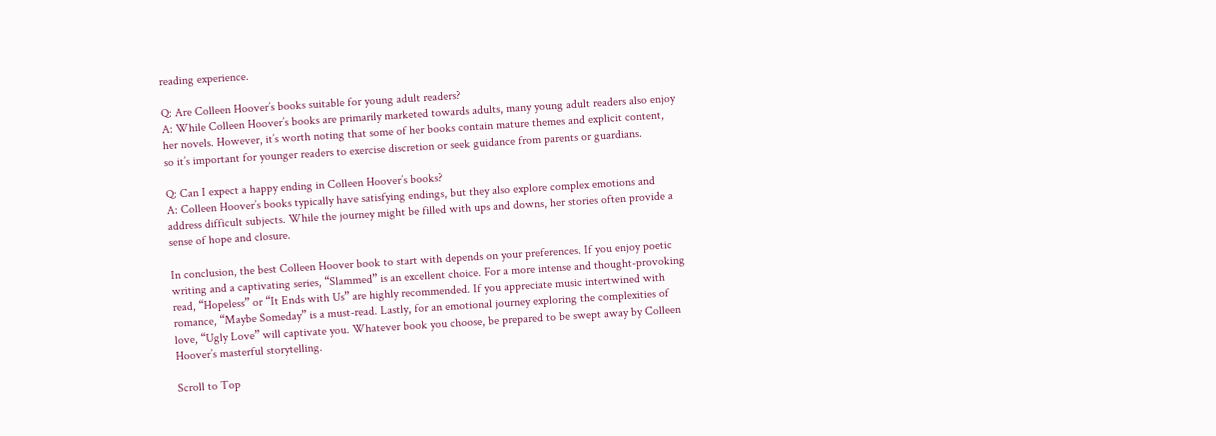reading experience.

Q: Are Colleen Hoover’s books suitable for young adult readers?
A: While Colleen Hoover’s books are primarily marketed towards adults, many young adult readers also enjoy her novels. However, it’s worth noting that some of her books contain mature themes and explicit content, so it’s important for younger readers to exercise discretion or seek guidance from parents or guardians.

Q: Can I expect a happy ending in Colleen Hoover’s books?
A: Colleen Hoover’s books typically have satisfying endings, but they also explore complex emotions and address difficult subjects. While the journey might be filled with ups and downs, her stories often provide a sense of hope and closure.

In conclusion, the best Colleen Hoover book to start with depends on your preferences. If you enjoy poetic writing and a captivating series, “Slammed” is an excellent choice. For a more intense and thought-provoking read, “Hopeless” or “It Ends with Us” are highly recommended. If you appreciate music intertwined with romance, “Maybe Someday” is a must-read. Lastly, for an emotional journey exploring the complexities of love, “Ugly Love” will captivate you. Whatever book you choose, be prepared to be swept away by Colleen Hoover’s masterful storytelling.

Scroll to Top